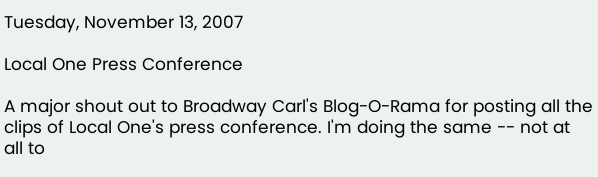Tuesday, November 13, 2007

Local One Press Conference

A major shout out to Broadway Carl's Blog-O-Rama for posting all the clips of Local One's press conference. I'm doing the same -- not at all to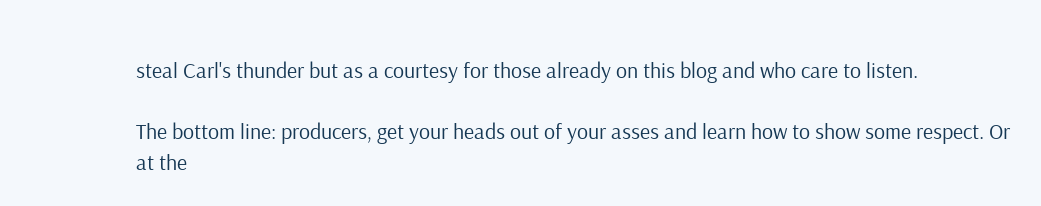steal Carl's thunder but as a courtesy for those already on this blog and who care to listen.

The bottom line: producers, get your heads out of your asses and learn how to show some respect. Or at the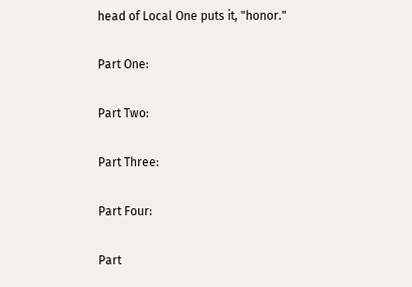head of Local One puts it, "honor."

Part One:

Part Two:

Part Three:

Part Four:

Part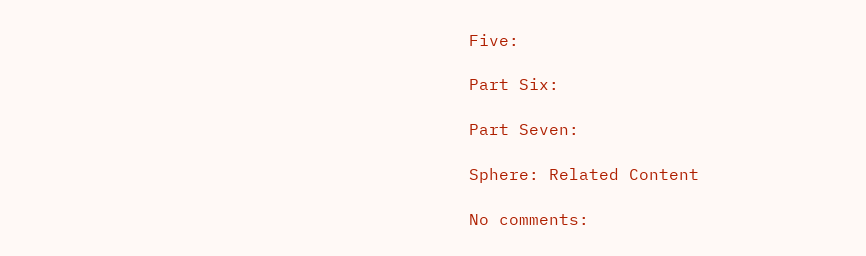Five:

Part Six:

Part Seven:

Sphere: Related Content

No comments: